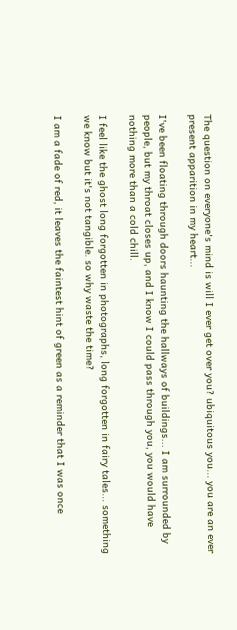The question on everyone's mind is will I ever get over you? ubiquitous you... you are an ever present apparition in my heart...

I've been floating through doors haunting the hallways of buildings... I am surrounded by people, but my throat closes up, and I know I could pass through you, you would have nothing more than a cold chill.

I feel like the ghost long forgotten in photographs, long forgotten in fairy tales... something we know but it's not tangible. so why waste the time?

I am a fade of red, it leaves the faintest hint of green as a reminder that I was once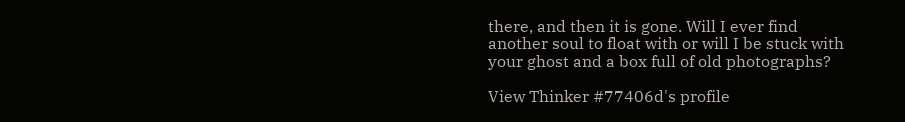there, and then it is gone. Will I ever find another soul to float with or will I be stuck with your ghost and a box full of old photographs?

View Thinker #77406d's profile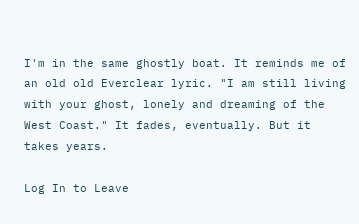I'm in the same ghostly boat. It reminds me of an old old Everclear lyric. "I am still living with your ghost, lonely and dreaming of the West Coast." It fades, eventually. But it takes years.

Log In to Leave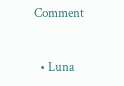Comment


  • Luna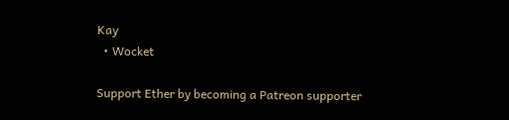Kay
  • Wocket

Support Ether by becoming a Patreon supporter